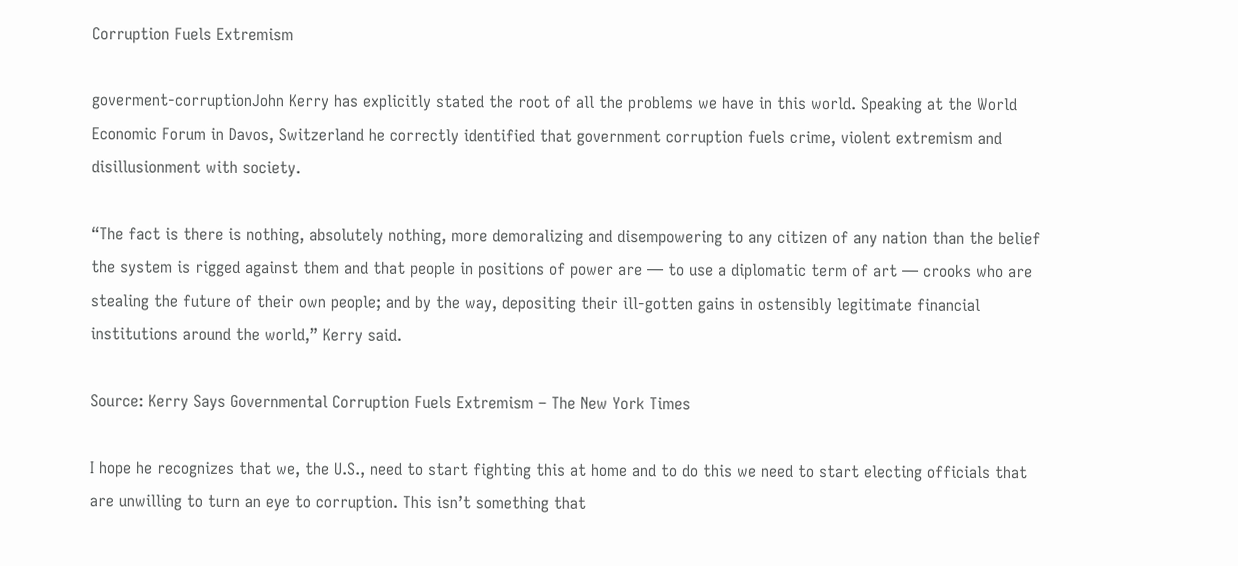Corruption Fuels Extremism

goverment-corruptionJohn Kerry has explicitly stated the root of all the problems we have in this world. Speaking at the World Economic Forum in Davos, Switzerland he correctly identified that government corruption fuels crime, violent extremism and disillusionment with society.

“The fact is there is nothing, absolutely nothing, more demoralizing and disempowering to any citizen of any nation than the belief the system is rigged against them and that people in positions of power are — to use a diplomatic term of art — crooks who are stealing the future of their own people; and by the way, depositing their ill-gotten gains in ostensibly legitimate financial institutions around the world,” Kerry said.

Source: Kerry Says Governmental Corruption Fuels Extremism – The New York Times

I hope he recognizes that we, the U.S., need to start fighting this at home and to do this we need to start electing officials that are unwilling to turn an eye to corruption. This isn’t something that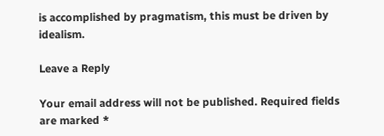is accomplished by pragmatism, this must be driven by idealism.

Leave a Reply

Your email address will not be published. Required fields are marked *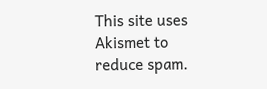This site uses Akismet to reduce spam.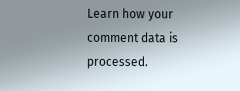Learn how your comment data is processed.